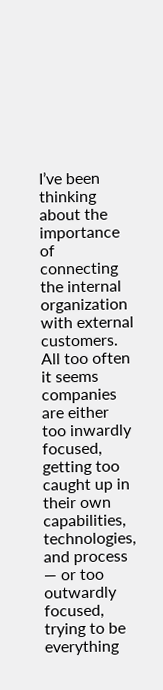I’ve been thinking about the importance of connecting the internal organization with external customers.  All too often it seems companies are either too inwardly focused, getting too caught up in their own capabilities, technologies, and process — or too outwardly focused, trying to be everything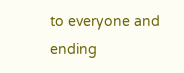to everyone and ending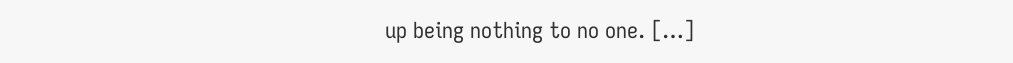up being nothing to no one. […]